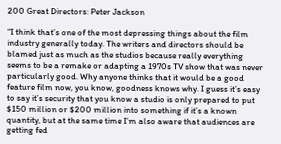200 Great Directors: Peter Jackson

“I think that’s one of the most depressing things about the film industry generally today. The writers and directors should be blamed just as much as the studios because really everything seems to be a remake or adapting a 1970s TV show that was never particularly good. Why anyone thinks that it would be a good feature film now, you know, goodness knows why. I guess it’s easy to say it’s security that you know a studio is only prepared to put $150 million or $200 million into something if it’s a known quantity, but at the same time I’m also aware that audiences are getting fed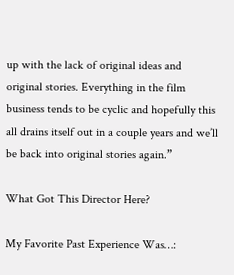up with the lack of original ideas and original stories. Everything in the film business tends to be cyclic and hopefully this all drains itself out in a couple years and we’ll be back into original stories again.”

What Got This Director Here?

My Favorite Past Experience Was…: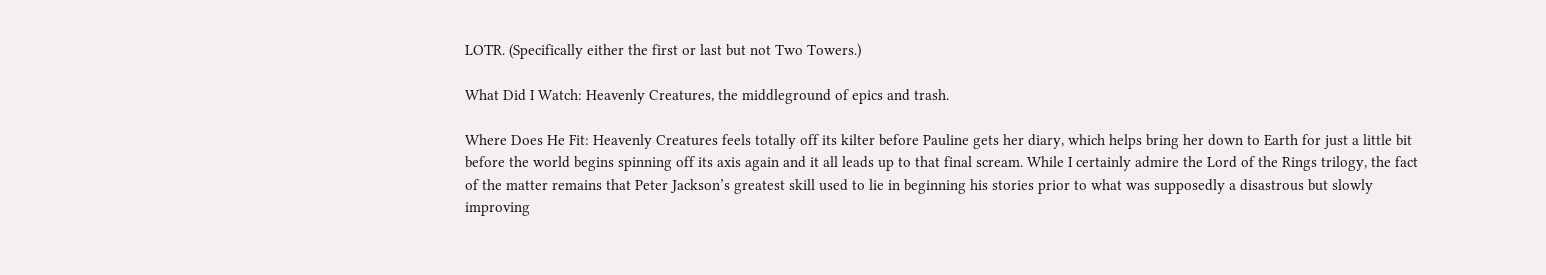LOTR. (Specifically either the first or last but not Two Towers.)

What Did I Watch: Heavenly Creatures, the middleground of epics and trash.

Where Does He Fit: Heavenly Creatures feels totally off its kilter before Pauline gets her diary, which helps bring her down to Earth for just a little bit before the world begins spinning off its axis again and it all leads up to that final scream. While I certainly admire the Lord of the Rings trilogy, the fact of the matter remains that Peter Jackson’s greatest skill used to lie in beginning his stories prior to what was supposedly a disastrous but slowly improving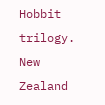Hobbit trilogy. New Zealand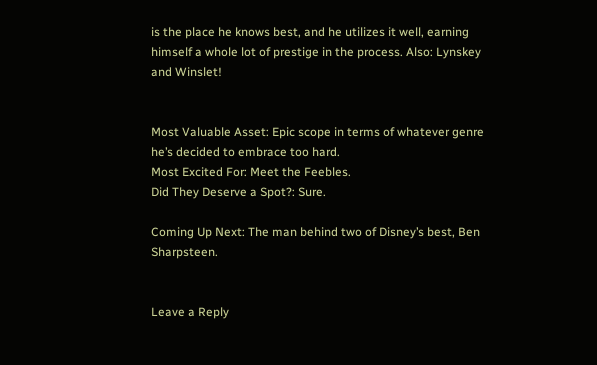is the place he knows best, and he utilizes it well, earning himself a whole lot of prestige in the process. Also: Lynskey and Winslet!


Most Valuable Asset: Epic scope in terms of whatever genre he’s decided to embrace too hard.
Most Excited For: Meet the Feebles.
Did They Deserve a Spot?: Sure.

Coming Up Next: The man behind two of Disney’s best, Ben Sharpsteen.


Leave a Reply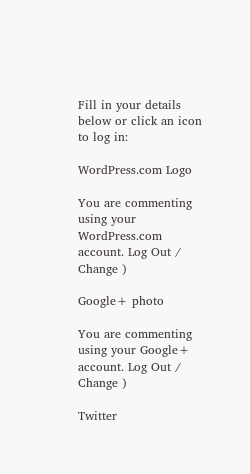Fill in your details below or click an icon to log in:

WordPress.com Logo

You are commenting using your WordPress.com account. Log Out /  Change )

Google+ photo

You are commenting using your Google+ account. Log Out /  Change )

Twitter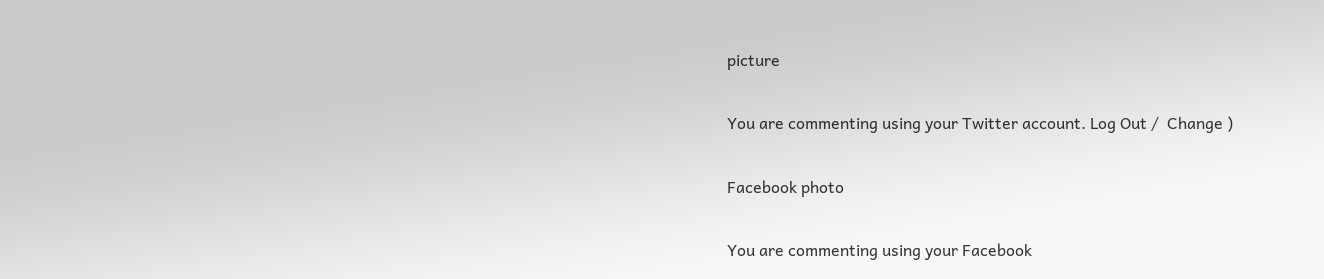picture

You are commenting using your Twitter account. Log Out /  Change )

Facebook photo

You are commenting using your Facebook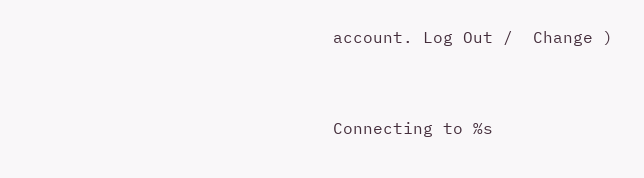account. Log Out /  Change )


Connecting to %s